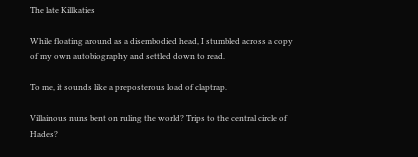The late Killkaties

While floating around as a disembodied head, I stumbled across a copy of my own autobiography and settled down to read.

To me, it sounds like a preposterous load of claptrap.

Villainous nuns bent on ruling the world? Trips to the central circle of Hades?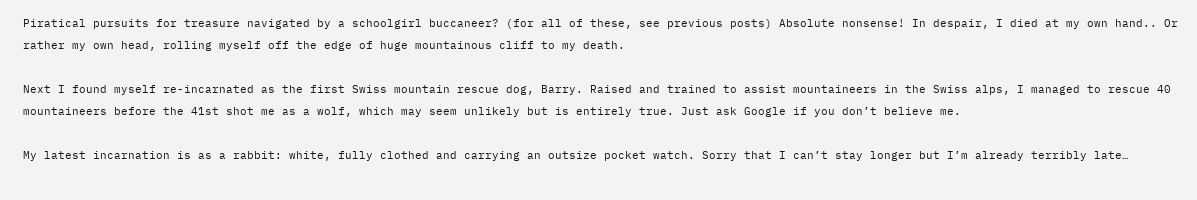Piratical pursuits for treasure navigated by a schoolgirl buccaneer? (for all of these, see previous posts) Absolute nonsense! In despair, I died at my own hand.. Or rather my own head, rolling myself off the edge of huge mountainous cliff to my death.

Next I found myself re-incarnated as the first Swiss mountain rescue dog, Barry. Raised and trained to assist mountaineers in the Swiss alps, I managed to rescue 40 mountaineers before the 41st shot me as a wolf, which may seem unlikely but is entirely true. Just ask Google if you don’t believe me.

My latest incarnation is as a rabbit: white, fully clothed and carrying an outsize pocket watch. Sorry that I can’t stay longer but I’m already terribly late…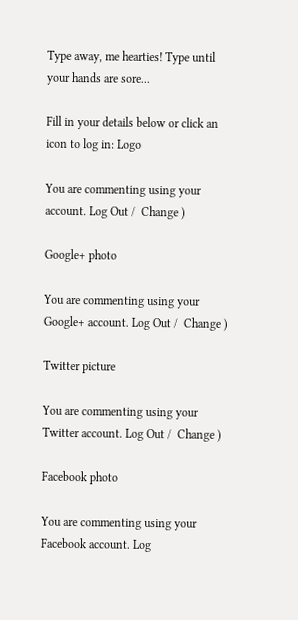Type away, me hearties! Type until your hands are sore...

Fill in your details below or click an icon to log in: Logo

You are commenting using your account. Log Out /  Change )

Google+ photo

You are commenting using your Google+ account. Log Out /  Change )

Twitter picture

You are commenting using your Twitter account. Log Out /  Change )

Facebook photo

You are commenting using your Facebook account. Log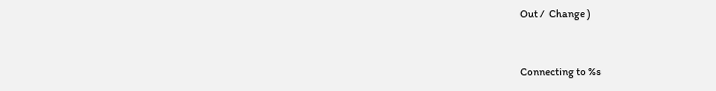Out /  Change )


Connecting to %s